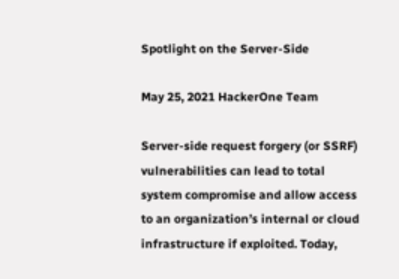Spotlight on the Server-Side

May 25, 2021 HackerOne Team

Server-side request forgery (or SSRF) vulnerabilities can lead to total system compromise and allow access to an organization’s internal or cloud infrastructure if exploited. Today,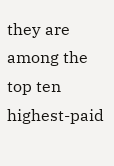they are among the top ten highest-paid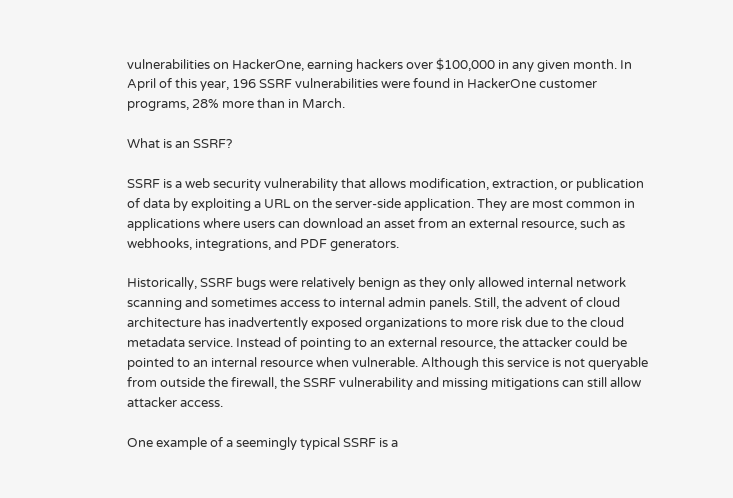vulnerabilities on HackerOne, earning hackers over $100,000 in any given month. In April of this year, 196 SSRF vulnerabilities were found in HackerOne customer programs, 28% more than in March.

What is an SSRF?

SSRF is a web security vulnerability that allows modification, extraction, or publication of data by exploiting a URL on the server-side application. They are most common in applications where users can download an asset from an external resource, such as webhooks, integrations, and PDF generators.

Historically, SSRF bugs were relatively benign as they only allowed internal network scanning and sometimes access to internal admin panels. Still, the advent of cloud architecture has inadvertently exposed organizations to more risk due to the cloud metadata service. Instead of pointing to an external resource, the attacker could be pointed to an internal resource when vulnerable. Although this service is not queryable from outside the firewall, the SSRF vulnerability and missing mitigations can still allow attacker access.

One example of a seemingly typical SSRF is a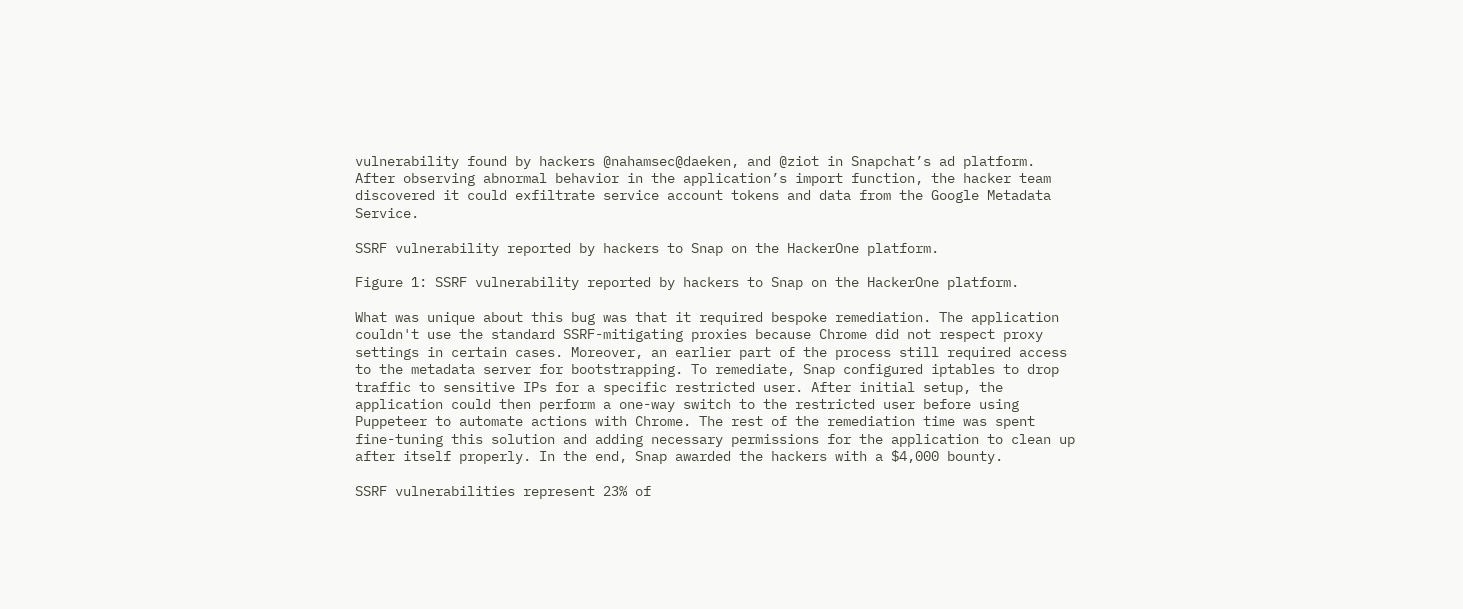vulnerability found by hackers @nahamsec@daeken, and @ziot in Snapchat’s ad platform. After observing abnormal behavior in the application’s import function, the hacker team discovered it could exfiltrate service account tokens and data from the Google Metadata Service.

SSRF vulnerability reported by hackers to Snap on the HackerOne platform.

Figure 1: SSRF vulnerability reported by hackers to Snap on the HackerOne platform.

What was unique about this bug was that it required bespoke remediation. The application couldn't use the standard SSRF-mitigating proxies because Chrome did not respect proxy settings in certain cases. Moreover, an earlier part of the process still required access to the metadata server for bootstrapping. To remediate, Snap configured iptables to drop traffic to sensitive IPs for a specific restricted user. After initial setup, the application could then perform a one-way switch to the restricted user before using Puppeteer to automate actions with Chrome. The rest of the remediation time was spent fine-tuning this solution and adding necessary permissions for the application to clean up after itself properly. In the end, Snap awarded the hackers with a $4,000 bounty.

SSRF vulnerabilities represent 23% of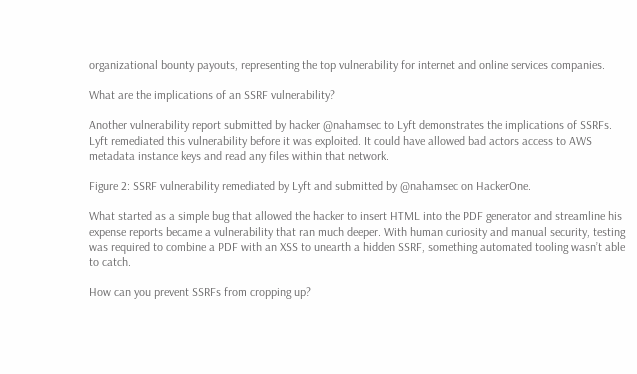organizational bounty payouts, representing the top vulnerability for internet and online services companies.

What are the implications of an SSRF vulnerability?

Another vulnerability report submitted by hacker @nahamsec to Lyft demonstrates the implications of SSRFs. Lyft remediated this vulnerability before it was exploited. It could have allowed bad actors access to AWS metadata instance keys and read any files within that network.

Figure 2: SSRF vulnerability remediated by Lyft and submitted by @nahamsec on HackerOne.

What started as a simple bug that allowed the hacker to insert HTML into the PDF generator and streamline his expense reports became a vulnerability that ran much deeper. With human curiosity and manual security, testing was required to combine a PDF with an XSS to unearth a hidden SSRF, something automated tooling wasn’t able to catch.

How can you prevent SSRFs from cropping up?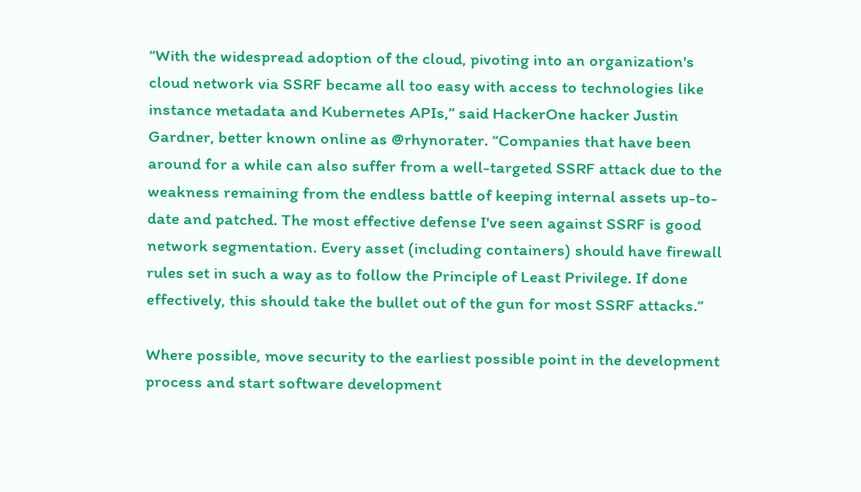“With the widespread adoption of the cloud, pivoting into an organization's cloud network via SSRF became all too easy with access to technologies like instance metadata and Kubernetes APIs,” said HackerOne hacker Justin Gardner, better known online as @rhynorater. “Companies that have been around for a while can also suffer from a well-targeted SSRF attack due to the weakness remaining from the endless battle of keeping internal assets up-to-date and patched. The most effective defense I've seen against SSRF is good network segmentation. Every asset (including containers) should have firewall rules set in such a way as to follow the Principle of Least Privilege. If done effectively, this should take the bullet out of the gun for most SSRF attacks.”

Where possible, move security to the earliest possible point in the development process and start software development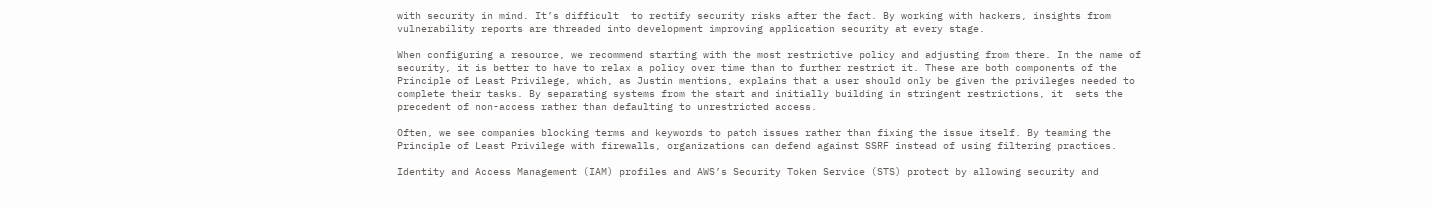with security in mind. It’s difficult  to rectify security risks after the fact. By working with hackers, insights from vulnerability reports are threaded into development improving application security at every stage.

When configuring a resource, we recommend starting with the most restrictive policy and adjusting from there. In the name of security, it is better to have to relax a policy over time than to further restrict it. These are both components of the Principle of Least Privilege, which, as Justin mentions, explains that a user should only be given the privileges needed to complete their tasks. By separating systems from the start and initially building in stringent restrictions, it  sets the precedent of non-access rather than defaulting to unrestricted access.

Often, we see companies blocking terms and keywords to patch issues rather than fixing the issue itself. By teaming the Principle of Least Privilege with firewalls, organizations can defend against SSRF instead of using filtering practices.

Identity and Access Management (IAM) profiles and AWS’s Security Token Service (STS) protect by allowing security and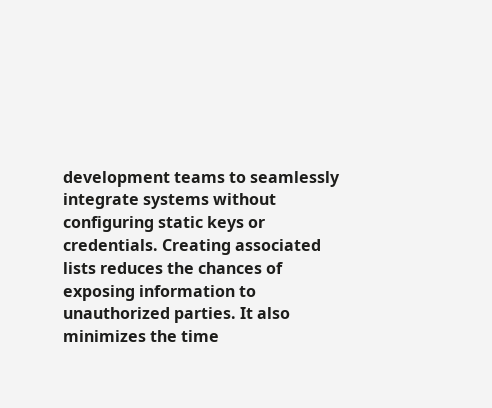development teams to seamlessly integrate systems without configuring static keys or credentials. Creating associated lists reduces the chances of exposing information to unauthorized parties. It also minimizes the time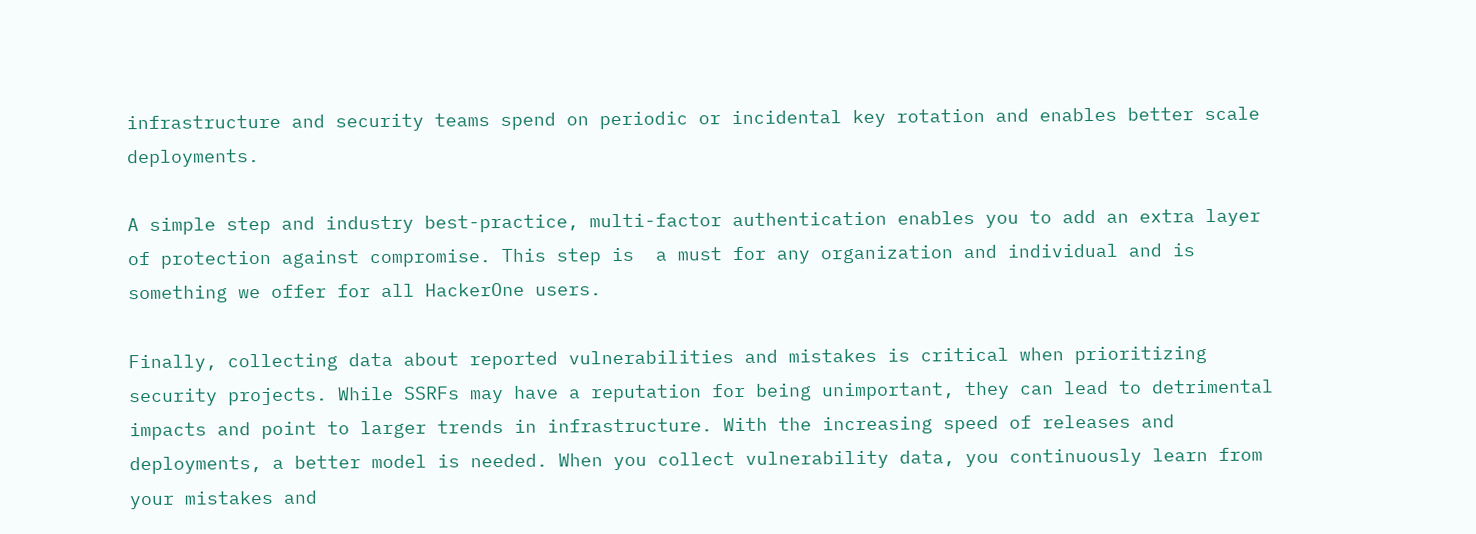infrastructure and security teams spend on periodic or incidental key rotation and enables better scale deployments.

A simple step and industry best-practice, multi-factor authentication enables you to add an extra layer of protection against compromise. This step is  a must for any organization and individual and is something we offer for all HackerOne users.

Finally, collecting data about reported vulnerabilities and mistakes is critical when prioritizing security projects. While SSRFs may have a reputation for being unimportant, they can lead to detrimental impacts and point to larger trends in infrastructure. With the increasing speed of releases and deployments, a better model is needed. When you collect vulnerability data, you continuously learn from your mistakes and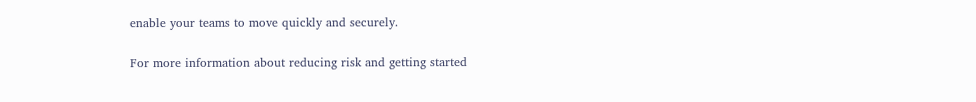enable your teams to move quickly and securely.

For more information about reducing risk and getting started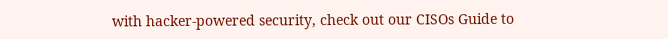with hacker-powered security, check out our CISOs Guide to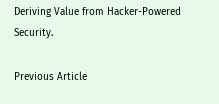Deriving Value from Hacker-Powered Security.

Previous Article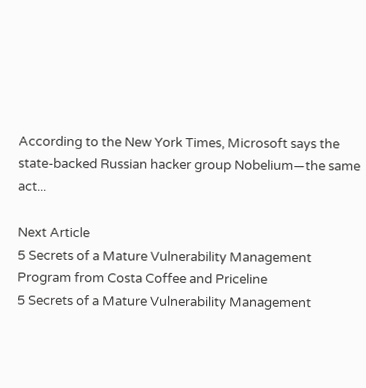According to the New York Times, Microsoft says the state-backed Russian hacker group Nobelium—the same act...

Next Article
5 Secrets of a Mature Vulnerability Management Program from Costa Coffee and Priceline
5 Secrets of a Mature Vulnerability Management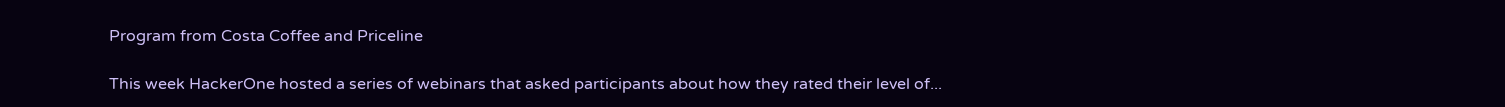Program from Costa Coffee and Priceline

This week HackerOne hosted a series of webinars that asked participants about how they rated their level of...